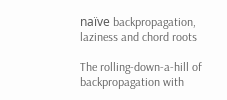naïve backpropagation, laziness and chord roots

The rolling-down-a-hill of backpropagation with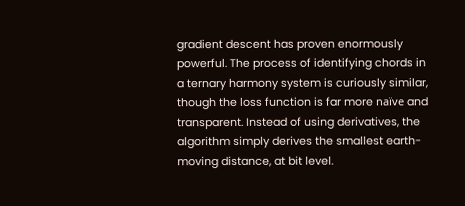gradient descent has proven enormously powerful. The process of identifying chords in a ternary harmony system is curiously similar, though the loss function is far more naïve and transparent. Instead of using derivatives, the algorithm simply derives the smallest earth-moving distance, at bit level.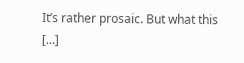It’s rather prosaic. But what this […]